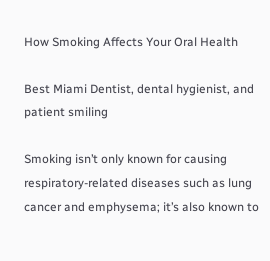How Smoking Affects Your Oral Health

Best Miami Dentist, dental hygienist, and patient smiling

Smoking isn’t only known for causing respiratory-related diseases such as lung cancer and emphysema; it’s also known to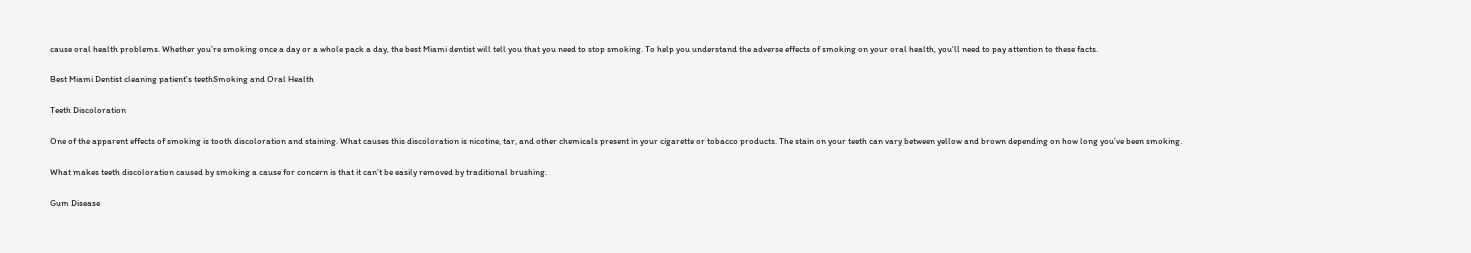cause oral health problems. Whether you’re smoking once a day or a whole pack a day, the best Miami dentist will tell you that you need to stop smoking. To help you understand the adverse effects of smoking on your oral health, you’ll need to pay attention to these facts.

Best Miami Dentist cleaning patient's teethSmoking and Oral Health

Teeth Discoloration

One of the apparent effects of smoking is tooth discoloration and staining. What causes this discoloration is nicotine, tar, and other chemicals present in your cigarette or tobacco products. The stain on your teeth can vary between yellow and brown depending on how long you’ve been smoking.

What makes teeth discoloration caused by smoking a cause for concern is that it can’t be easily removed by traditional brushing.

Gum Disease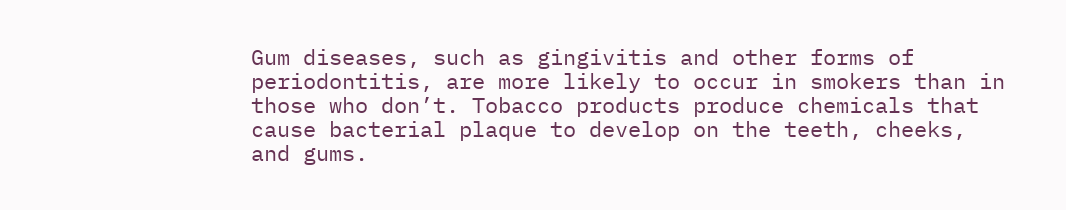Gum diseases, such as gingivitis and other forms of periodontitis, are more likely to occur in smokers than in those who don’t. Tobacco products produce chemicals that cause bacterial plaque to develop on the teeth, cheeks, and gums.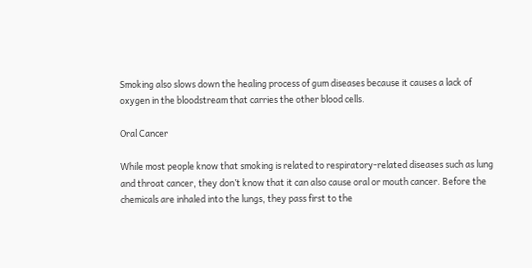Smoking also slows down the healing process of gum diseases because it causes a lack of oxygen in the bloodstream that carries the other blood cells.

Oral Cancer

While most people know that smoking is related to respiratory-related diseases such as lung and throat cancer, they don’t know that it can also cause oral or mouth cancer. Before the chemicals are inhaled into the lungs, they pass first to the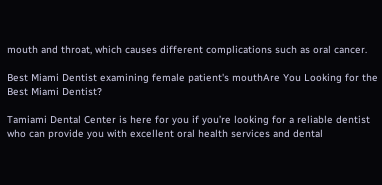mouth and throat, which causes different complications such as oral cancer.

Best Miami Dentist examining female patient's mouthAre You Looking for the Best Miami Dentist?

Tamiami Dental Center is here for you if you’re looking for a reliable dentist who can provide you with excellent oral health services and dental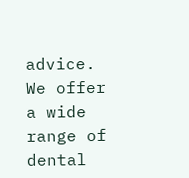advice. We offer a wide range of dental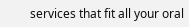services that fit all your oral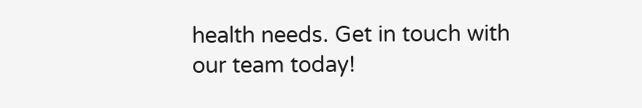health needs. Get in touch with our team today!